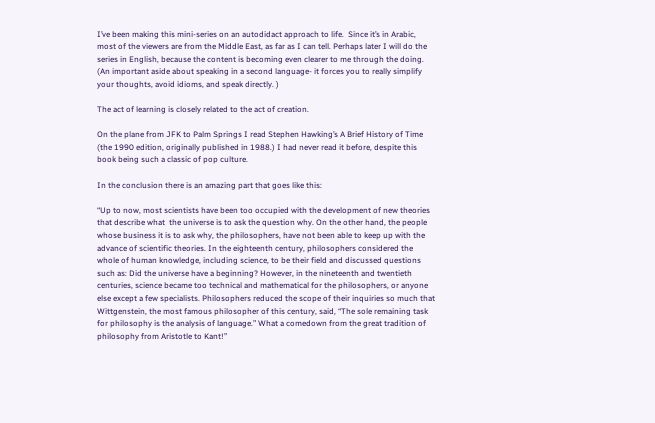I’ve been making this mini-series on an autodidact approach to life.  Since it’s in Arabic, most of the viewers are from the Middle East, as far as I can tell. Perhaps later I will do the series in English, because the content is becoming even clearer to me through the doing. (An important aside about speaking in a second language- it forces you to really simplify your thoughts, avoid idioms, and speak directly. )

The act of learning is closely related to the act of creation.

On the plane from JFK to Palm Springs I read Stephen Hawking’s A Brief History of Time (the 1990 edition, originally published in 1988.) I had never read it before, despite this book being such a classic of pop culture.

In the conclusion there is an amazing part that goes like this:

“Up to now, most scientists have been too occupied with the development of new theories that describe what  the universe is to ask the question why. On the other hand, the people whose business it is to ask why, the philosophers, have not been able to keep up with the advance of scientific theories. In the eighteenth century, philosophers considered the whole of human knowledge, including science, to be their field and discussed questions such as: Did the universe have a beginning? However, in the nineteenth and twentieth centuries, science became too technical and mathematical for the philosophers, or anyone else except a few specialists. Philosophers reduced the scope of their inquiries so much that Wittgenstein, the most famous philosopher of this century, said, “The sole remaining task for philosophy is the analysis of language.” What a comedown from the great tradition of philosophy from Aristotle to Kant!”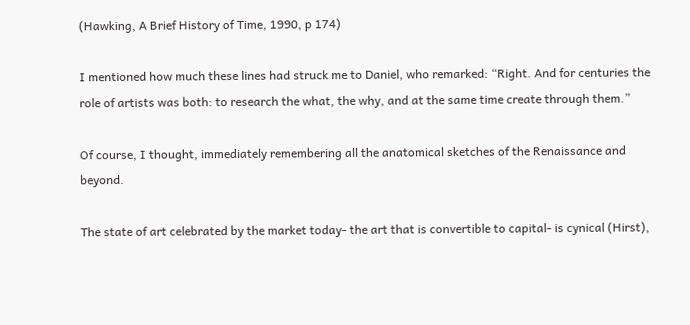(Hawking, A Brief History of Time, 1990, p 174)

I mentioned how much these lines had struck me to Daniel, who remarked: “Right. And for centuries the role of artists was both: to research the what, the why, and at the same time create through them.”

Of course, I thought, immediately remembering all the anatomical sketches of the Renaissance and beyond.

The state of art celebrated by the market today- the art that is convertible to capital- is cynical (Hirst),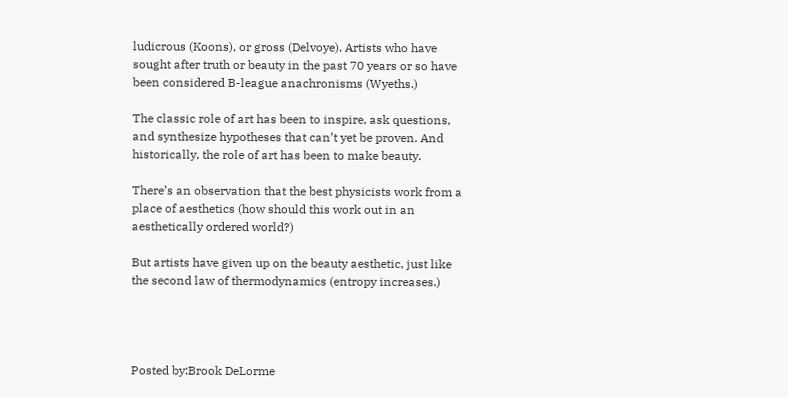ludicrous (Koons), or gross (Delvoye). Artists who have sought after truth or beauty in the past 70 years or so have been considered B-league anachronisms (Wyeths.)

The classic role of art has been to inspire, ask questions, and synthesize hypotheses that can’t yet be proven. And historically, the role of art has been to make beauty.

There’s an observation that the best physicists work from a place of aesthetics (how should this work out in an aesthetically ordered world?)

But artists have given up on the beauty aesthetic, just like the second law of thermodynamics (entropy increases.)




Posted by:Brook DeLorme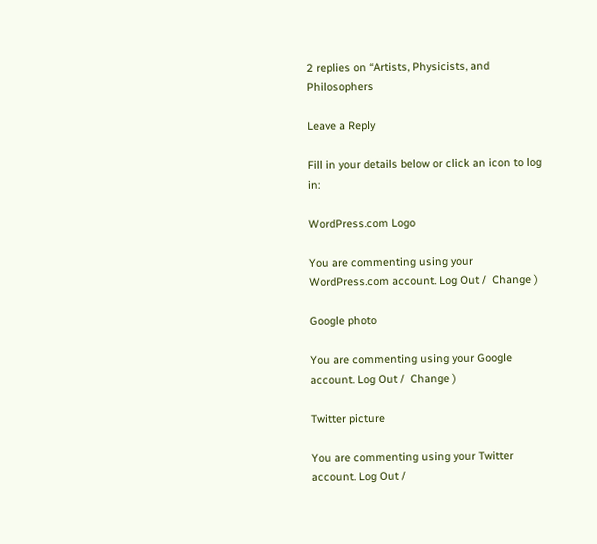2 replies on “Artists, Physicists, and Philosophers

Leave a Reply

Fill in your details below or click an icon to log in:

WordPress.com Logo

You are commenting using your WordPress.com account. Log Out /  Change )

Google photo

You are commenting using your Google account. Log Out /  Change )

Twitter picture

You are commenting using your Twitter account. Log Out /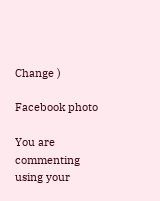Change )

Facebook photo

You are commenting using your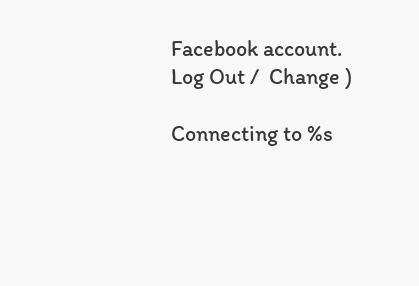Facebook account. Log Out /  Change )

Connecting to %s